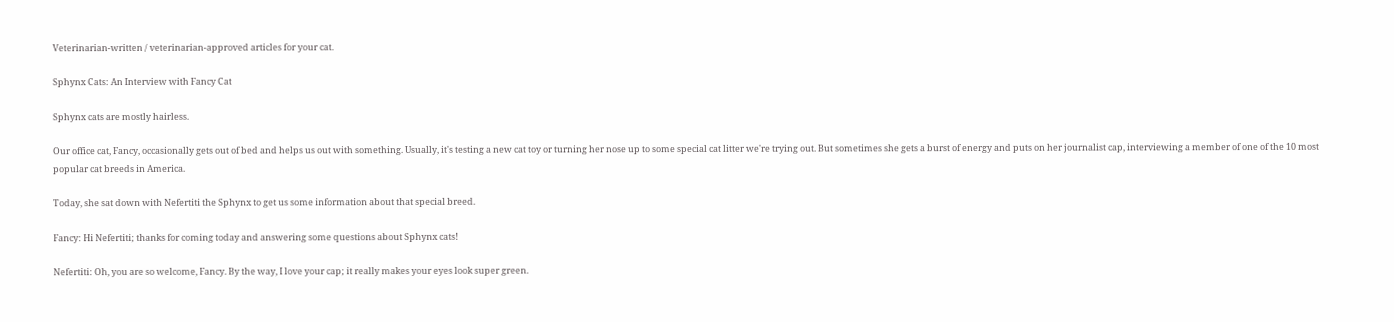Veterinarian-written / veterinarian-approved articles for your cat.

Sphynx Cats: An Interview with Fancy Cat

Sphynx cats are mostly hairless.

Our office cat, Fancy, occasionally gets out of bed and helps us out with something. Usually, it's testing a new cat toy or turning her nose up to some special cat litter we're trying out. But sometimes she gets a burst of energy and puts on her journalist cap, interviewing a member of one of the 10 most popular cat breeds in America.

Today, she sat down with Nefertiti the Sphynx to get us some information about that special breed.

Fancy: Hi Nefertiti; thanks for coming today and answering some questions about Sphynx cats!

Nefertiti: Oh, you are so welcome, Fancy. By the way, I love your cap; it really makes your eyes look super green.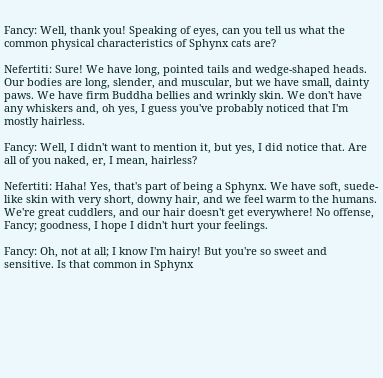Fancy: Well, thank you! Speaking of eyes, can you tell us what the common physical characteristics of Sphynx cats are?

Nefertiti: Sure! We have long, pointed tails and wedge-shaped heads. Our bodies are long, slender, and muscular, but we have small, dainty paws. We have firm Buddha bellies and wrinkly skin. We don't have any whiskers and, oh yes, I guess you've probably noticed that I'm mostly hairless.

Fancy: Well, I didn't want to mention it, but yes, I did notice that. Are all of you naked, er, I mean, hairless?

Nefertiti: Haha! Yes, that's part of being a Sphynx. We have soft, suede-like skin with very short, downy hair, and we feel warm to the humans. We're great cuddlers, and our hair doesn't get everywhere! No offense, Fancy; goodness, I hope I didn't hurt your feelings.

Fancy: Oh, not at all; I know I'm hairy! But you're so sweet and sensitive. Is that common in Sphynx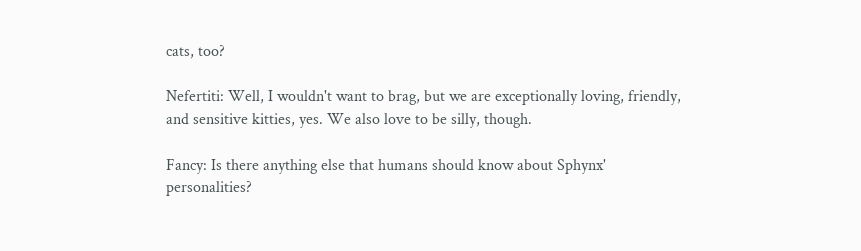cats, too?

Nefertiti: Well, I wouldn't want to brag, but we are exceptionally loving, friendly, and sensitive kitties, yes. We also love to be silly, though.

Fancy: Is there anything else that humans should know about Sphynx' personalities?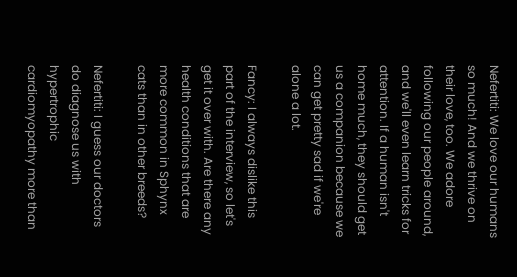Nefertiti: We love our humans so much! And we thrive on their love, too. We adore following our people around, and we'll even learn tricks for attention. If a human isn't home much, they should get us a companion because we can get pretty sad if we're alone a lot.

Fancy: I always dislike this part of the interview, so let's get it over with. Are there any health conditions that are more common in Sphynx cats than in other breeds?

Nefertiti: I guess our doctors do diagnose us with hypertrophic cardiomyopathy more than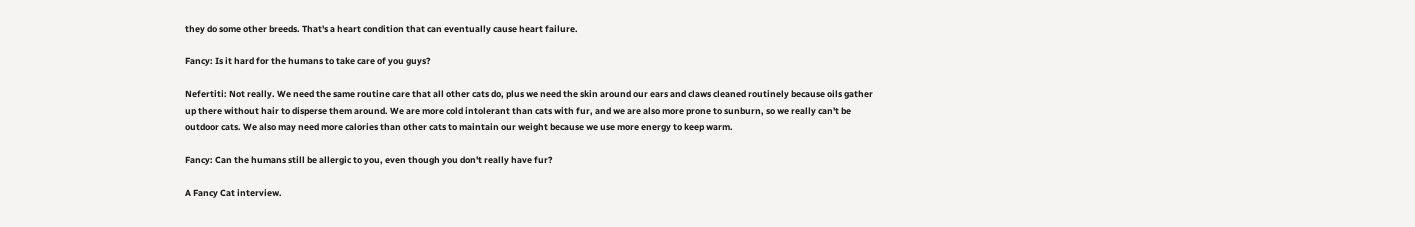they do some other breeds. That's a heart condition that can eventually cause heart failure.

Fancy: Is it hard for the humans to take care of you guys?

Nefertiti: Not really. We need the same routine care that all other cats do, plus we need the skin around our ears and claws cleaned routinely because oils gather up there without hair to disperse them around. We are more cold intolerant than cats with fur, and we are also more prone to sunburn, so we really can't be outdoor cats. We also may need more calories than other cats to maintain our weight because we use more energy to keep warm.

Fancy: Can the humans still be allergic to you, even though you don't really have fur?

A Fancy Cat interview.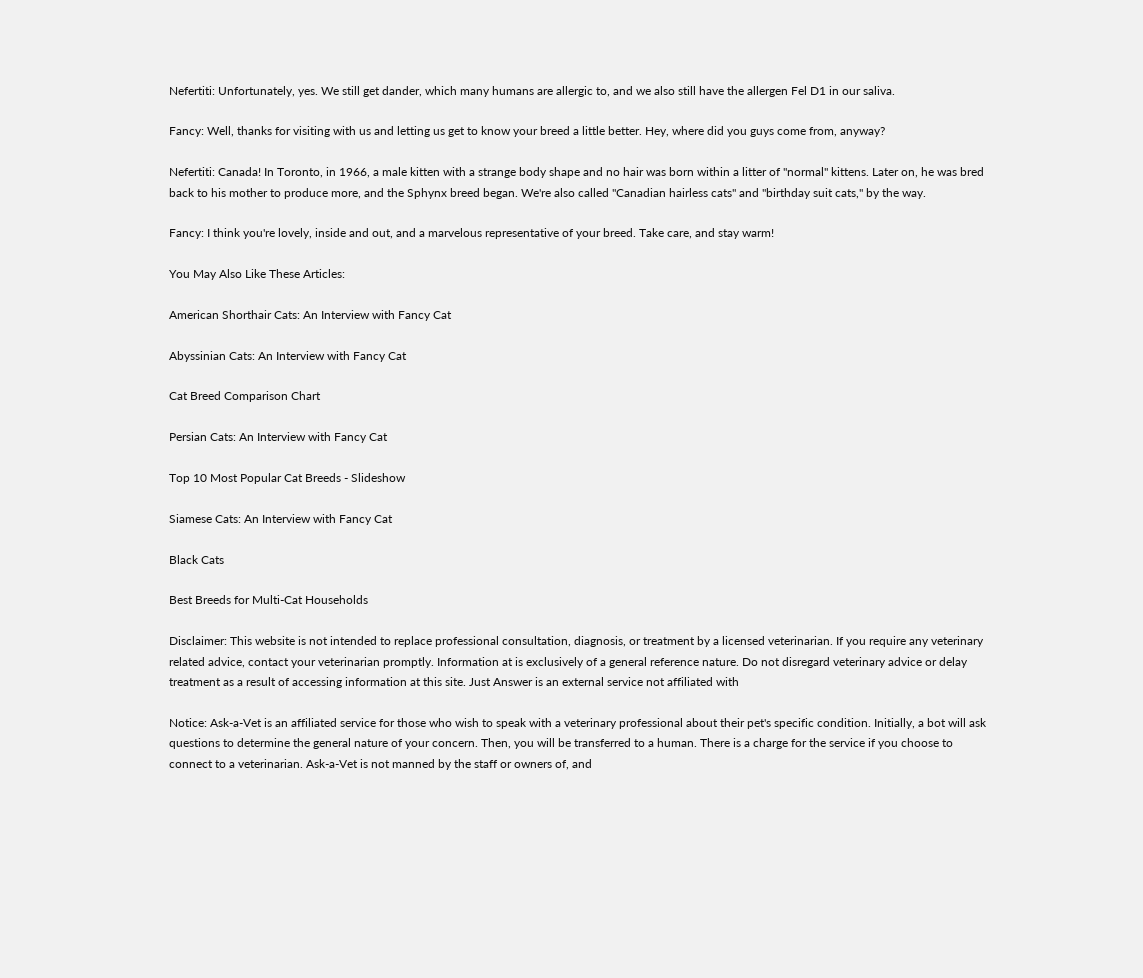Nefertiti: Unfortunately, yes. We still get dander, which many humans are allergic to, and we also still have the allergen Fel D1 in our saliva.

Fancy: Well, thanks for visiting with us and letting us get to know your breed a little better. Hey, where did you guys come from, anyway?

Nefertiti: Canada! In Toronto, in 1966, a male kitten with a strange body shape and no hair was born within a litter of "normal" kittens. Later on, he was bred back to his mother to produce more, and the Sphynx breed began. We're also called "Canadian hairless cats" and "birthday suit cats," by the way.

Fancy: I think you're lovely, inside and out, and a marvelous representative of your breed. Take care, and stay warm!

You May Also Like These Articles:

American Shorthair Cats: An Interview with Fancy Cat

Abyssinian Cats: An Interview with Fancy Cat

Cat Breed Comparison Chart

Persian Cats: An Interview with Fancy Cat

Top 10 Most Popular Cat Breeds - Slideshow

Siamese Cats: An Interview with Fancy Cat

Black Cats

Best Breeds for Multi-Cat Households

Disclaimer: This website is not intended to replace professional consultation, diagnosis, or treatment by a licensed veterinarian. If you require any veterinary related advice, contact your veterinarian promptly. Information at is exclusively of a general reference nature. Do not disregard veterinary advice or delay treatment as a result of accessing information at this site. Just Answer is an external service not affiliated with

Notice: Ask-a-Vet is an affiliated service for those who wish to speak with a veterinary professional about their pet's specific condition. Initially, a bot will ask questions to determine the general nature of your concern. Then, you will be transferred to a human. There is a charge for the service if you choose to connect to a veterinarian. Ask-a-Vet is not manned by the staff or owners of, and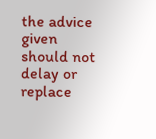the advice given should not delay or replace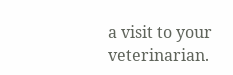a visit to your veterinarian.